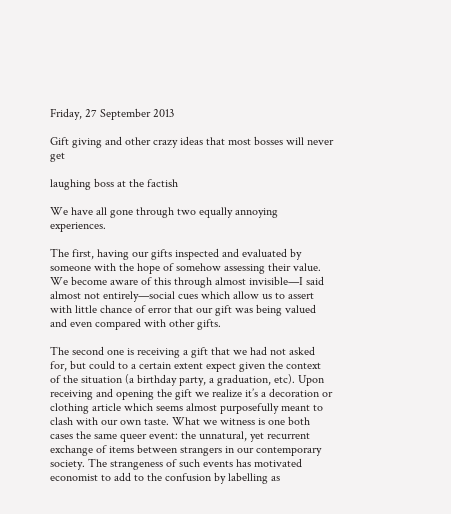Friday, 27 September 2013

Gift giving and other crazy ideas that most bosses will never get

laughing boss at the factish

We have all gone through two equally annoying experiences.

The first, having our gifts inspected and evaluated by someone with the hope of somehow assessing their value. We become aware of this through almost invisible—I said almost not entirely—social cues which allow us to assert with little chance of error that our gift was being valued and even compared with other gifts.

The second one is receiving a gift that we had not asked for, but could to a certain extent expect given the context of the situation (a birthday party, a graduation, etc). Upon receiving and opening the gift we realize it’s a decoration or clothing article which seems almost purposefully meant to clash with our own taste. What we witness is one both cases the same queer event: the unnatural, yet recurrent exchange of items between strangers in our contemporary society. The strangeness of such events has motivated economist to add to the confusion by labelling as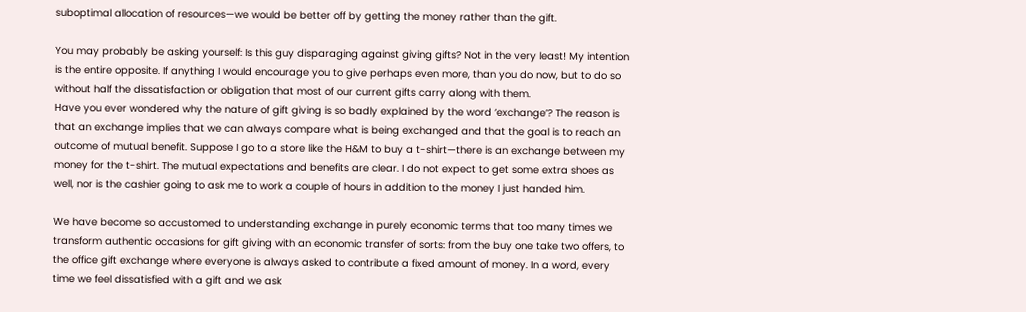suboptimal allocation of resources—we would be better off by getting the money rather than the gift.

You may probably be asking yourself: Is this guy disparaging against giving gifts? Not in the very least! My intention is the entire opposite. If anything I would encourage you to give perhaps even more, than you do now, but to do so without half the dissatisfaction or obligation that most of our current gifts carry along with them.
Have you ever wondered why the nature of gift giving is so badly explained by the word ‘exchange’? The reason is that an exchange implies that we can always compare what is being exchanged and that the goal is to reach an outcome of mutual benefit. Suppose I go to a store like the H&M to buy a t-shirt—there is an exchange between my money for the t-shirt. The mutual expectations and benefits are clear. I do not expect to get some extra shoes as well, nor is the cashier going to ask me to work a couple of hours in addition to the money I just handed him.

We have become so accustomed to understanding exchange in purely economic terms that too many times we transform authentic occasions for gift giving with an economic transfer of sorts: from the buy one take two offers, to the office gift exchange where everyone is always asked to contribute a fixed amount of money. In a word, every time we feel dissatisfied with a gift and we ask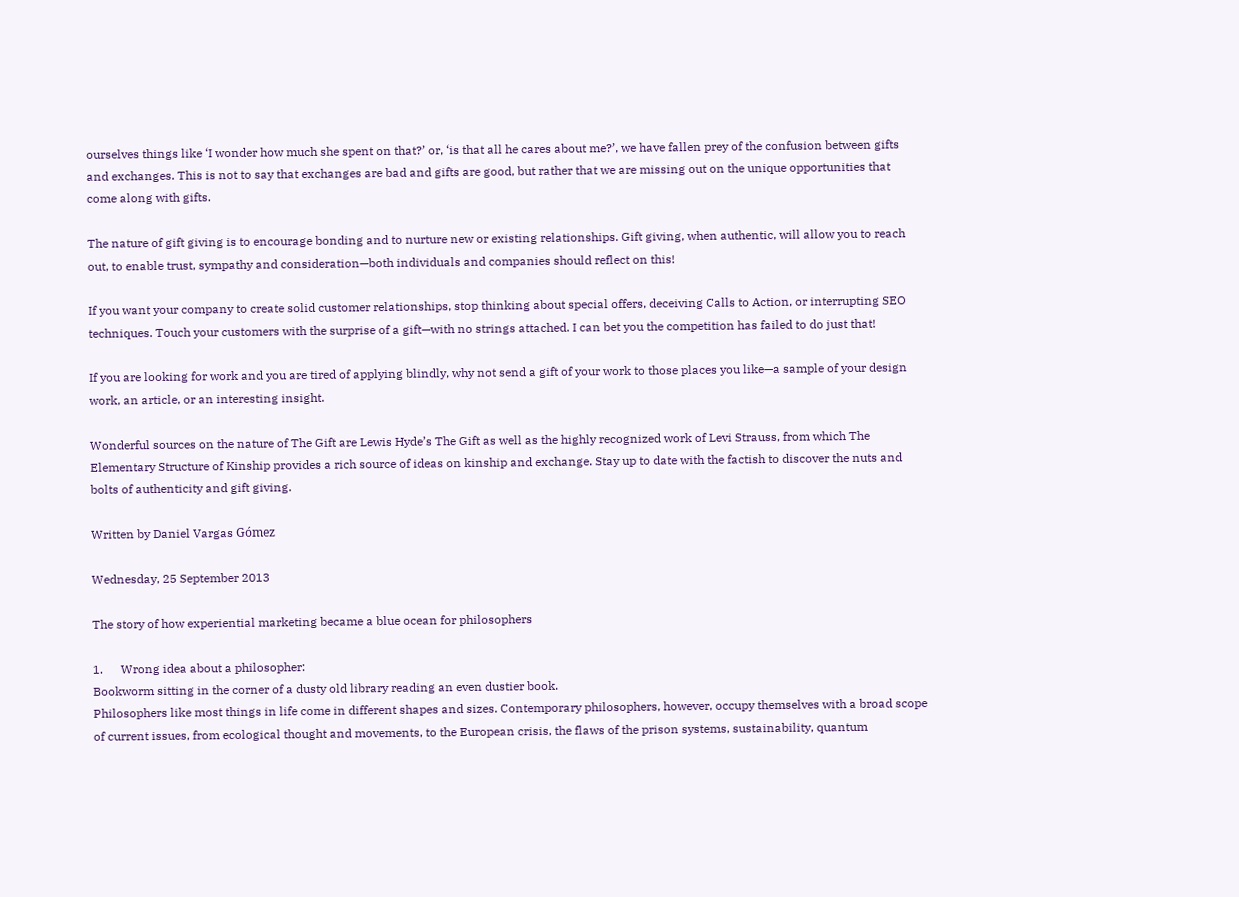ourselves things like ‘I wonder how much she spent on that?’ or, ‘is that all he cares about me?’, we have fallen prey of the confusion between gifts and exchanges. This is not to say that exchanges are bad and gifts are good, but rather that we are missing out on the unique opportunities that come along with gifts.

The nature of gift giving is to encourage bonding and to nurture new or existing relationships. Gift giving, when authentic, will allow you to reach out, to enable trust, sympathy and consideration—both individuals and companies should reflect on this!

If you want your company to create solid customer relationships, stop thinking about special offers, deceiving Calls to Action, or interrupting SEO techniques. Touch your customers with the surprise of a gift—with no strings attached. I can bet you the competition has failed to do just that!

If you are looking for work and you are tired of applying blindly, why not send a gift of your work to those places you like—a sample of your design work, an article, or an interesting insight.

Wonderful sources on the nature of The Gift are Lewis Hyde’s The Gift as well as the highly recognized work of Levi Strauss, from which The Elementary Structure of Kinship provides a rich source of ideas on kinship and exchange. Stay up to date with the factish to discover the nuts and bolts of authenticity and gift giving.

Written by Daniel Vargas Gómez

Wednesday, 25 September 2013

The story of how experiential marketing became a blue ocean for philosophers

1.      Wrong idea about a philosopher:
Bookworm sitting in the corner of a dusty old library reading an even dustier book.
Philosophers like most things in life come in different shapes and sizes. Contemporary philosophers, however, occupy themselves with a broad scope of current issues, from ecological thought and movements, to the European crisis, the flaws of the prison systems, sustainability, quantum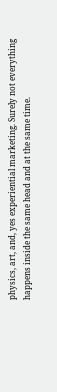physics, art, and, yes experiential marketing. Surely not everything happens inside the same head and at the same time.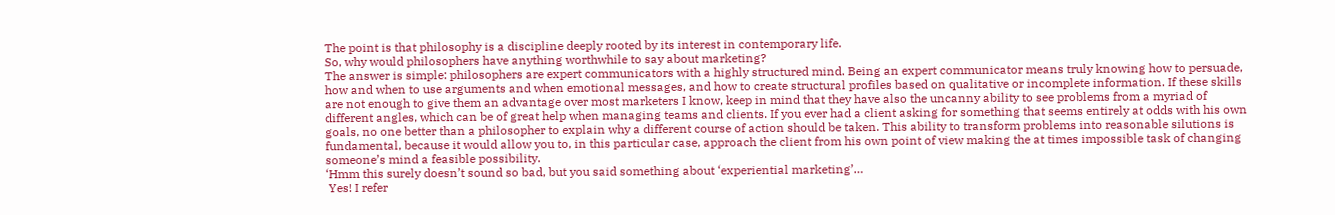The point is that philosophy is a discipline deeply rooted by its interest in contemporary life.
So, why would philosophers have anything worthwhile to say about marketing?
The answer is simple: philosophers are expert communicators with a highly structured mind. Being an expert communicator means truly knowing how to persuade, how and when to use arguments and when emotional messages, and how to create structural profiles based on qualitative or incomplete information. If these skills are not enough to give them an advantage over most marketers I know, keep in mind that they have also the uncanny ability to see problems from a myriad of different angles, which can be of great help when managing teams and clients. If you ever had a client asking for something that seems entirely at odds with his own goals, no one better than a philosopher to explain why a different course of action should be taken. This ability to transform problems into reasonable silutions is fundamental, because it would allow you to, in this particular case, approach the client from his own point of view making the at times impossible task of changing someone’s mind a feasible possibility.
‘Hmm this surely doesn’t sound so bad, but you said something about ‘experiential marketing’…
 Yes! I refer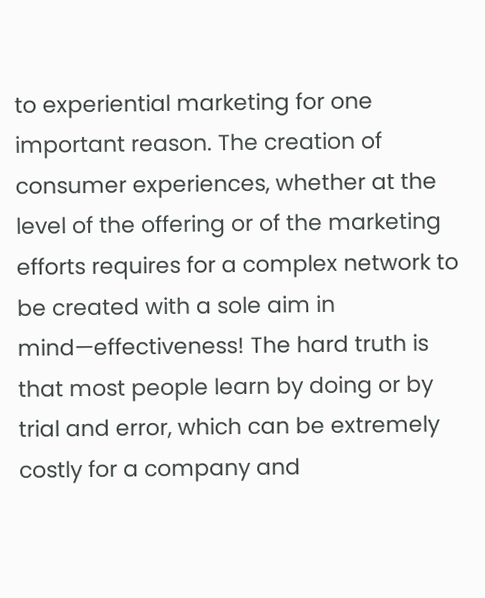to experiential marketing for one important reason. The creation of consumer experiences, whether at the level of the offering or of the marketing efforts requires for a complex network to be created with a sole aim in mind—effectiveness! The hard truth is that most people learn by doing or by trial and error, which can be extremely costly for a company and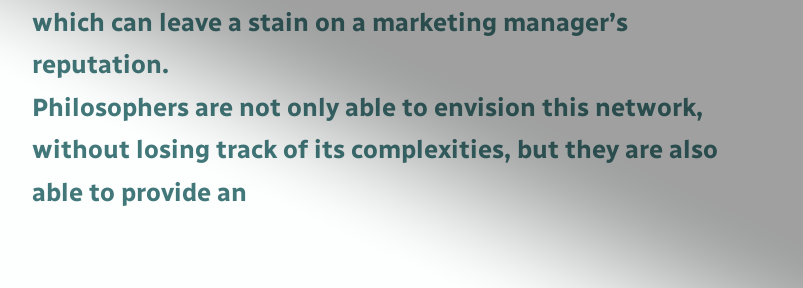which can leave a stain on a marketing manager’s reputation.
Philosophers are not only able to envision this network, without losing track of its complexities, but they are also able to provide an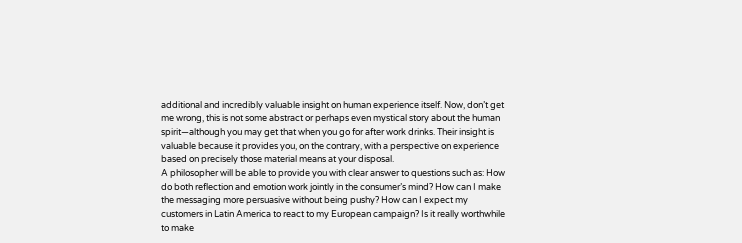additional and incredibly valuable insight on human experience itself. Now, don’t get me wrong, this is not some abstract or perhaps even mystical story about the human spirit—although you may get that when you go for after work drinks. Their insight is valuable because it provides you, on the contrary, with a perspective on experience based on precisely those material means at your disposal.
A philosopher will be able to provide you with clear answer to questions such as: How do both reflection and emotion work jointly in the consumer’s mind? How can I make the messaging more persuasive without being pushy? How can I expect my customers in Latin America to react to my European campaign? Is it really worthwhile to make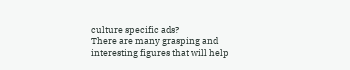culture specific ads?
There are many grasping and interesting figures that will help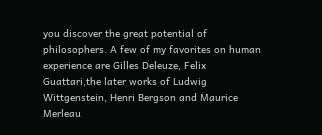you discover the great potential of philosophers. A few of my favorites on human experience are Gilles Deleuze, Felix Guattari,the later works of Ludwig Wittgenstein, Henri Bergson and Maurice Merleau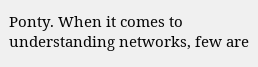Ponty. When it comes to understanding networks, few are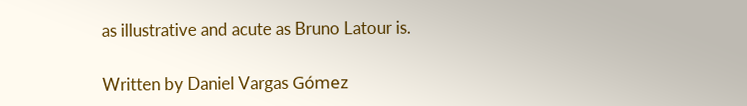as illustrative and acute as Bruno Latour is.

Written by Daniel Vargas Gómez